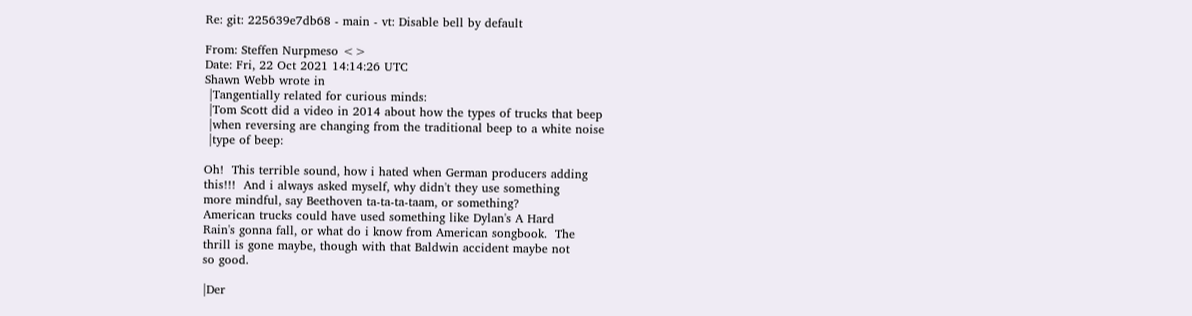Re: git: 225639e7db68 - main - vt: Disable bell by default

From: Steffen Nurpmeso <>
Date: Fri, 22 Oct 2021 14:14:26 UTC
Shawn Webb wrote in
 |Tangentially related for curious minds:
 |Tom Scott did a video in 2014 about how the types of trucks that beep
 |when reversing are changing from the traditional beep to a white noise
 |type of beep:

Oh!  This terrible sound, how i hated when German producers adding
this!!!  And i always asked myself, why didn't they use something
more mindful, say Beethoven ta-ta-ta-taam, or something?
American trucks could have used something like Dylan's A Hard
Rain's gonna fall, or what do i know from American songbook.  The
thrill is gone maybe, though with that Baldwin accident maybe not
so good.

|Der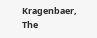Kragenbaer,                The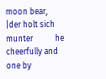moon bear,
|der holt sich munter           he cheerfully and one by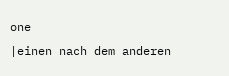one
|einen nach dem anderen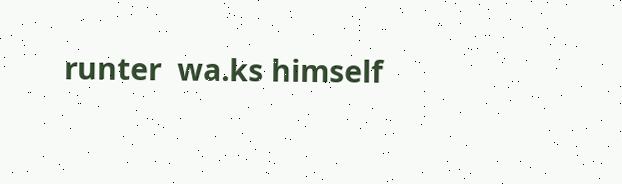runter  wa.ks himself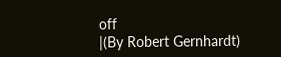off
|(By Robert Gernhardt)